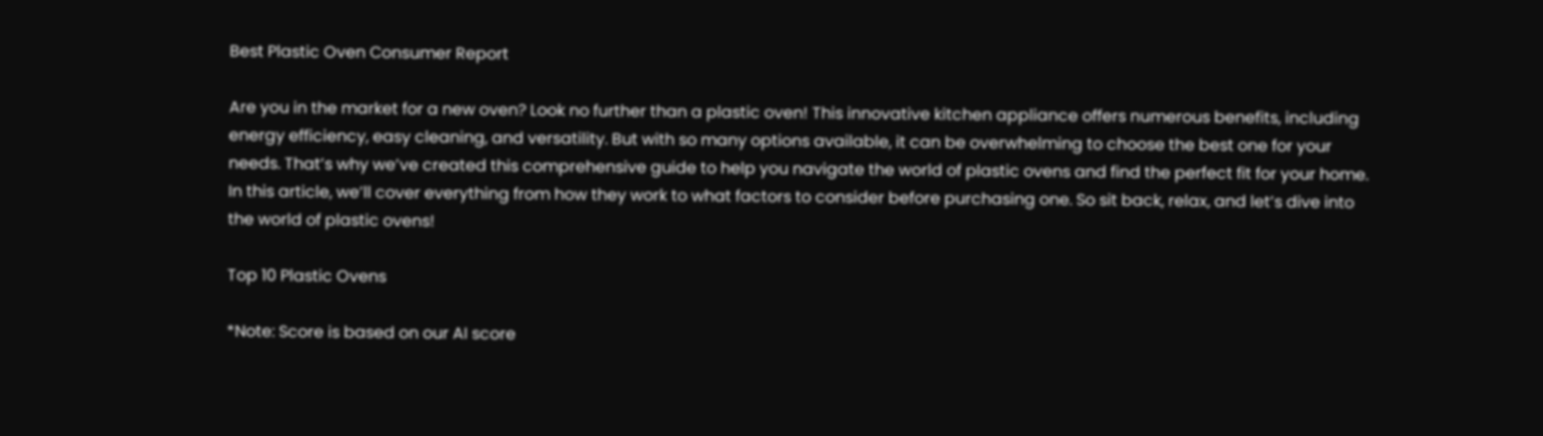Best Plastic Oven Consumer Report

Are you in the market for a new oven? Look no further than a plastic oven! This innovative kitchen appliance offers numerous benefits, including energy efficiency, easy cleaning, and versatility. But with so many options available, it can be overwhelming to choose the best one for your needs. That’s why we’ve created this comprehensive guide to help you navigate the world of plastic ovens and find the perfect fit for your home. In this article, we’ll cover everything from how they work to what factors to consider before purchasing one. So sit back, relax, and let’s dive into the world of plastic ovens!

Top 10 Plastic Ovens

*Note: Score is based on our AI score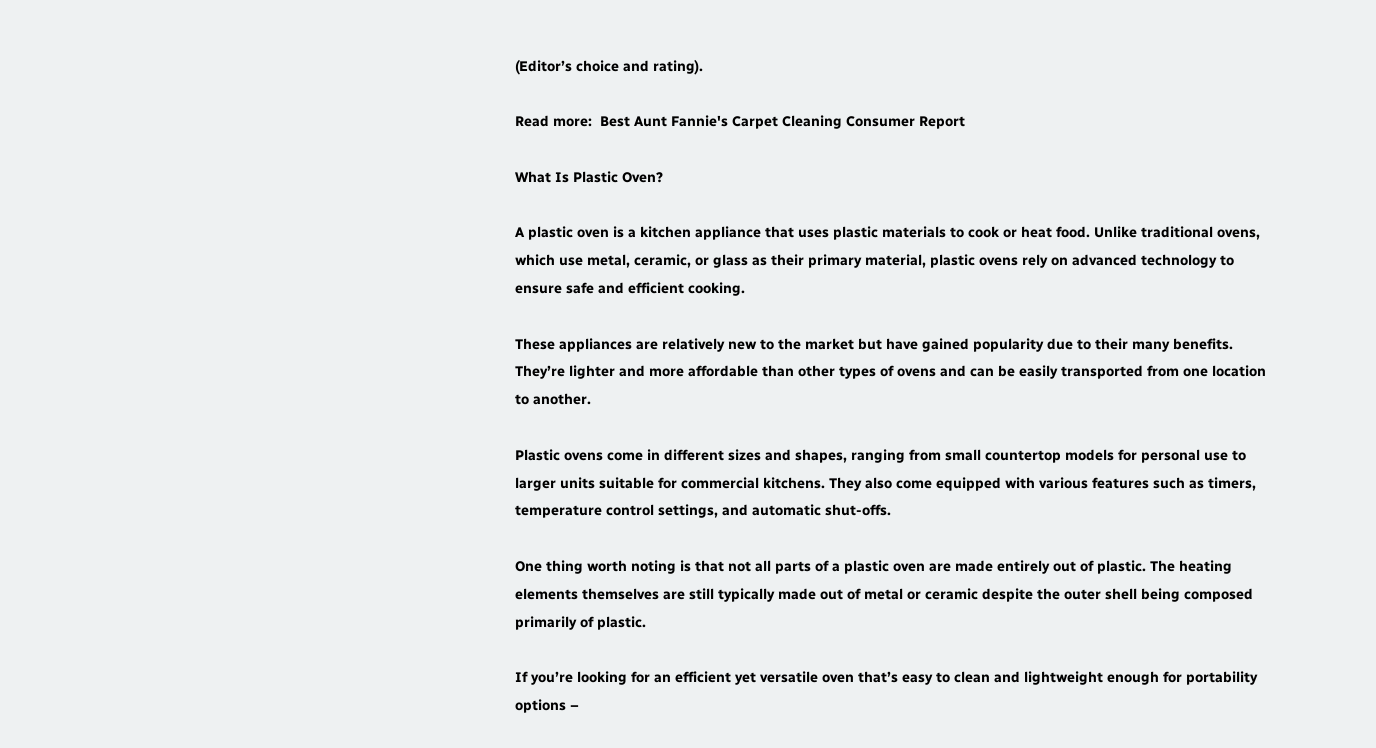(Editor’s choice and rating).

Read more:  Best Aunt Fannie's Carpet Cleaning Consumer Report

What Is Plastic Oven?

A plastic oven is a kitchen appliance that uses plastic materials to cook or heat food. Unlike traditional ovens, which use metal, ceramic, or glass as their primary material, plastic ovens rely on advanced technology to ensure safe and efficient cooking.

These appliances are relatively new to the market but have gained popularity due to their many benefits. They’re lighter and more affordable than other types of ovens and can be easily transported from one location to another.

Plastic ovens come in different sizes and shapes, ranging from small countertop models for personal use to larger units suitable for commercial kitchens. They also come equipped with various features such as timers, temperature control settings, and automatic shut-offs.

One thing worth noting is that not all parts of a plastic oven are made entirely out of plastic. The heating elements themselves are still typically made out of metal or ceramic despite the outer shell being composed primarily of plastic.

If you’re looking for an efficient yet versatile oven that’s easy to clean and lightweight enough for portability options –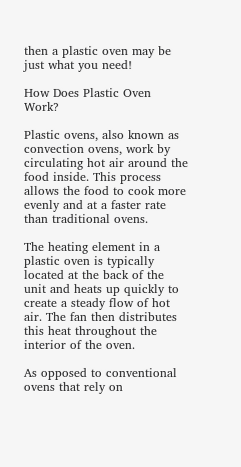then a plastic oven may be just what you need!

How Does Plastic Oven Work?

Plastic ovens, also known as convection ovens, work by circulating hot air around the food inside. This process allows the food to cook more evenly and at a faster rate than traditional ovens.

The heating element in a plastic oven is typically located at the back of the unit and heats up quickly to create a steady flow of hot air. The fan then distributes this heat throughout the interior of the oven.

As opposed to conventional ovens that rely on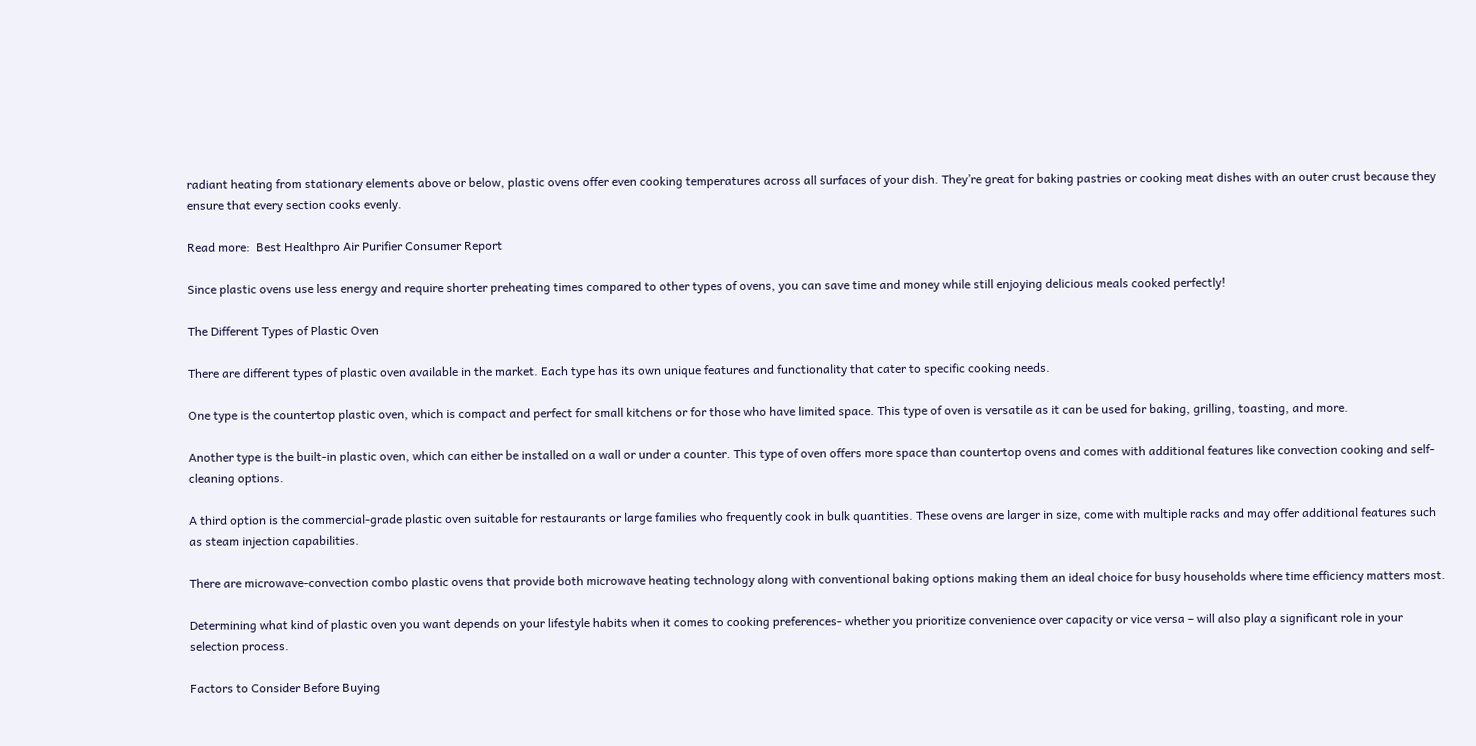radiant heating from stationary elements above or below, plastic ovens offer even cooking temperatures across all surfaces of your dish. They’re great for baking pastries or cooking meat dishes with an outer crust because they ensure that every section cooks evenly.

Read more:  Best Healthpro Air Purifier Consumer Report

Since plastic ovens use less energy and require shorter preheating times compared to other types of ovens, you can save time and money while still enjoying delicious meals cooked perfectly!

The Different Types of Plastic Oven

There are different types of plastic oven available in the market. Each type has its own unique features and functionality that cater to specific cooking needs.

One type is the countertop plastic oven, which is compact and perfect for small kitchens or for those who have limited space. This type of oven is versatile as it can be used for baking, grilling, toasting, and more.

Another type is the built-in plastic oven, which can either be installed on a wall or under a counter. This type of oven offers more space than countertop ovens and comes with additional features like convection cooking and self-cleaning options.

A third option is the commercial-grade plastic oven suitable for restaurants or large families who frequently cook in bulk quantities. These ovens are larger in size, come with multiple racks and may offer additional features such as steam injection capabilities.

There are microwave-convection combo plastic ovens that provide both microwave heating technology along with conventional baking options making them an ideal choice for busy households where time efficiency matters most.

Determining what kind of plastic oven you want depends on your lifestyle habits when it comes to cooking preferences- whether you prioritize convenience over capacity or vice versa – will also play a significant role in your selection process.

Factors to Consider Before Buying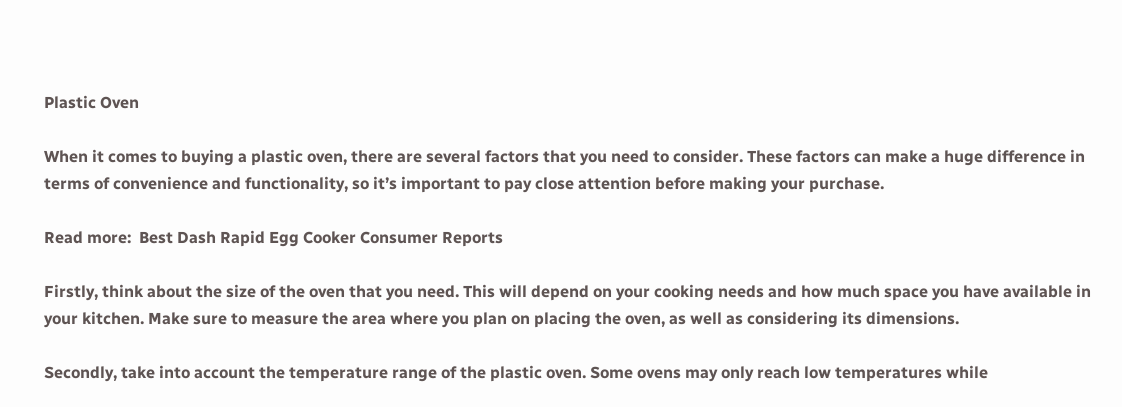Plastic Oven

When it comes to buying a plastic oven, there are several factors that you need to consider. These factors can make a huge difference in terms of convenience and functionality, so it’s important to pay close attention before making your purchase.

Read more:  Best Dash Rapid Egg Cooker Consumer Reports

Firstly, think about the size of the oven that you need. This will depend on your cooking needs and how much space you have available in your kitchen. Make sure to measure the area where you plan on placing the oven, as well as considering its dimensions.

Secondly, take into account the temperature range of the plastic oven. Some ovens may only reach low temperatures while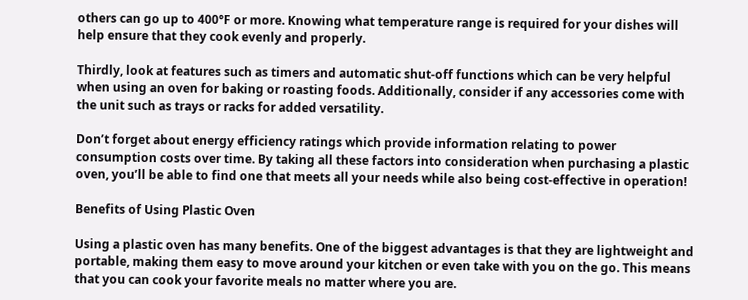others can go up to 400°F or more. Knowing what temperature range is required for your dishes will help ensure that they cook evenly and properly.

Thirdly, look at features such as timers and automatic shut-off functions which can be very helpful when using an oven for baking or roasting foods. Additionally, consider if any accessories come with the unit such as trays or racks for added versatility.

Don’t forget about energy efficiency ratings which provide information relating to power consumption costs over time. By taking all these factors into consideration when purchasing a plastic oven, you’ll be able to find one that meets all your needs while also being cost-effective in operation!

Benefits of Using Plastic Oven

Using a plastic oven has many benefits. One of the biggest advantages is that they are lightweight and portable, making them easy to move around your kitchen or even take with you on the go. This means that you can cook your favorite meals no matter where you are.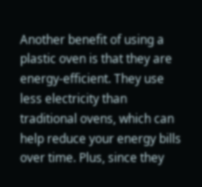Another benefit of using a plastic oven is that they are energy-efficient. They use less electricity than traditional ovens, which can help reduce your energy bills over time. Plus, since they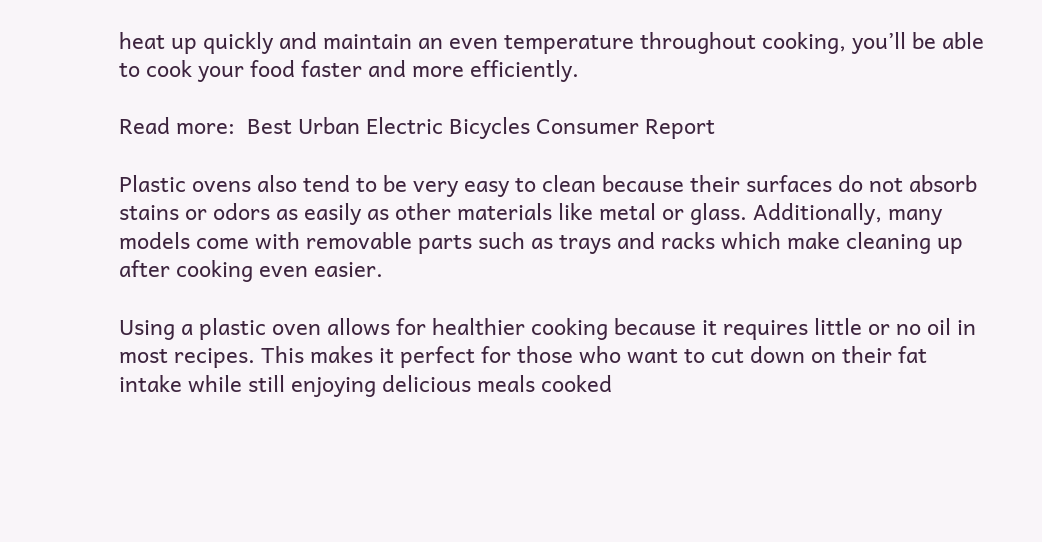heat up quickly and maintain an even temperature throughout cooking, you’ll be able to cook your food faster and more efficiently.

Read more:  Best Urban Electric Bicycles Consumer Report

Plastic ovens also tend to be very easy to clean because their surfaces do not absorb stains or odors as easily as other materials like metal or glass. Additionally, many models come with removable parts such as trays and racks which make cleaning up after cooking even easier.

Using a plastic oven allows for healthier cooking because it requires little or no oil in most recipes. This makes it perfect for those who want to cut down on their fat intake while still enjoying delicious meals cooked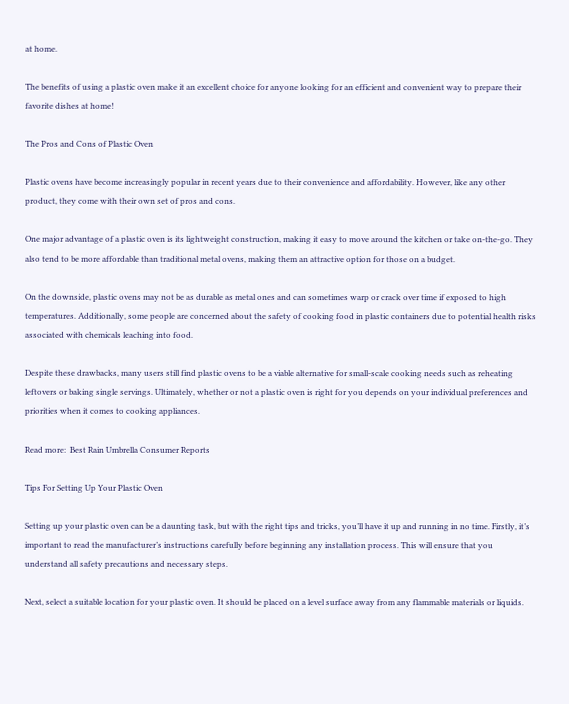at home.

The benefits of using a plastic oven make it an excellent choice for anyone looking for an efficient and convenient way to prepare their favorite dishes at home!

The Pros and Cons of Plastic Oven

Plastic ovens have become increasingly popular in recent years due to their convenience and affordability. However, like any other product, they come with their own set of pros and cons.

One major advantage of a plastic oven is its lightweight construction, making it easy to move around the kitchen or take on-the-go. They also tend to be more affordable than traditional metal ovens, making them an attractive option for those on a budget.

On the downside, plastic ovens may not be as durable as metal ones and can sometimes warp or crack over time if exposed to high temperatures. Additionally, some people are concerned about the safety of cooking food in plastic containers due to potential health risks associated with chemicals leaching into food.

Despite these drawbacks, many users still find plastic ovens to be a viable alternative for small-scale cooking needs such as reheating leftovers or baking single servings. Ultimately, whether or not a plastic oven is right for you depends on your individual preferences and priorities when it comes to cooking appliances.

Read more:  Best Rain Umbrella Consumer Reports

Tips For Setting Up Your Plastic Oven

Setting up your plastic oven can be a daunting task, but with the right tips and tricks, you’ll have it up and running in no time. Firstly, it’s important to read the manufacturer’s instructions carefully before beginning any installation process. This will ensure that you understand all safety precautions and necessary steps.

Next, select a suitable location for your plastic oven. It should be placed on a level surface away from any flammable materials or liquids.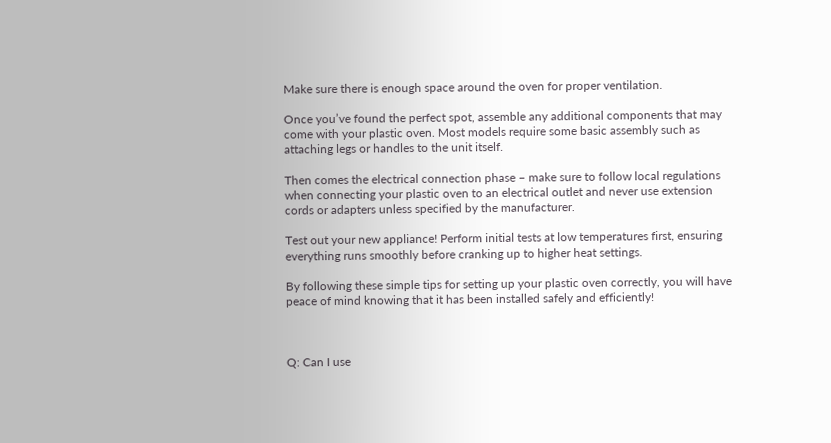Make sure there is enough space around the oven for proper ventilation.

Once you’ve found the perfect spot, assemble any additional components that may come with your plastic oven. Most models require some basic assembly such as attaching legs or handles to the unit itself.

Then comes the electrical connection phase – make sure to follow local regulations when connecting your plastic oven to an electrical outlet and never use extension cords or adapters unless specified by the manufacturer.

Test out your new appliance! Perform initial tests at low temperatures first, ensuring everything runs smoothly before cranking up to higher heat settings.

By following these simple tips for setting up your plastic oven correctly, you will have peace of mind knowing that it has been installed safely and efficiently!



Q: Can I use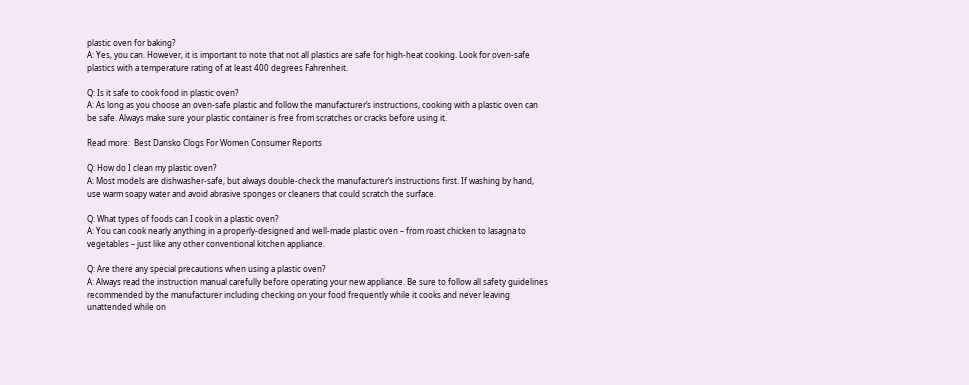plastic oven for baking?
A: Yes, you can. However, it is important to note that not all plastics are safe for high-heat cooking. Look for oven-safe plastics with a temperature rating of at least 400 degrees Fahrenheit.

Q: Is it safe to cook food in plastic oven?
A: As long as you choose an oven-safe plastic and follow the manufacturer’s instructions, cooking with a plastic oven can be safe. Always make sure your plastic container is free from scratches or cracks before using it.

Read more:  Best Dansko Clogs For Women Consumer Reports

Q: How do I clean my plastic oven?
A: Most models are dishwasher-safe, but always double-check the manufacturer’s instructions first. If washing by hand, use warm soapy water and avoid abrasive sponges or cleaners that could scratch the surface.

Q: What types of foods can I cook in a plastic oven?
A: You can cook nearly anything in a properly-designed and well-made plastic oven – from roast chicken to lasagna to vegetables – just like any other conventional kitchen appliance.

Q: Are there any special precautions when using a plastic oven?
A: Always read the instruction manual carefully before operating your new appliance. Be sure to follow all safety guidelines recommended by the manufacturer including checking on your food frequently while it cooks and never leaving unattended while on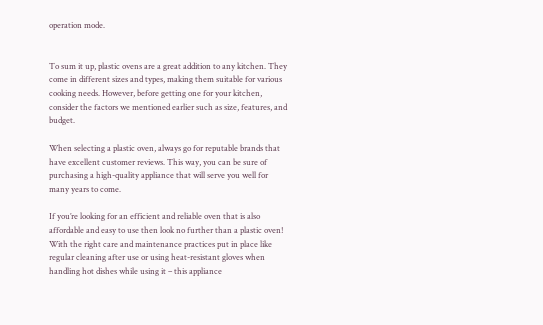operation mode.


To sum it up, plastic ovens are a great addition to any kitchen. They come in different sizes and types, making them suitable for various cooking needs. However, before getting one for your kitchen, consider the factors we mentioned earlier such as size, features, and budget.

When selecting a plastic oven, always go for reputable brands that have excellent customer reviews. This way, you can be sure of purchasing a high-quality appliance that will serve you well for many years to come.

If you’re looking for an efficient and reliable oven that is also affordable and easy to use then look no further than a plastic oven! With the right care and maintenance practices put in place like regular cleaning after use or using heat-resistant gloves when handling hot dishes while using it – this appliance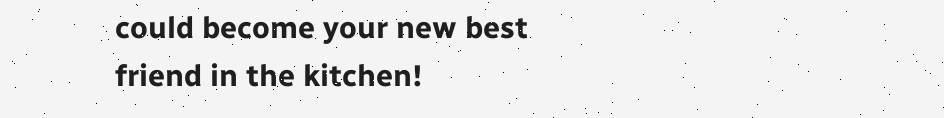could become your new best friend in the kitchen!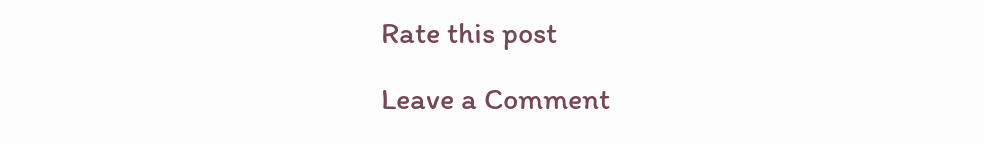Rate this post

Leave a Comment